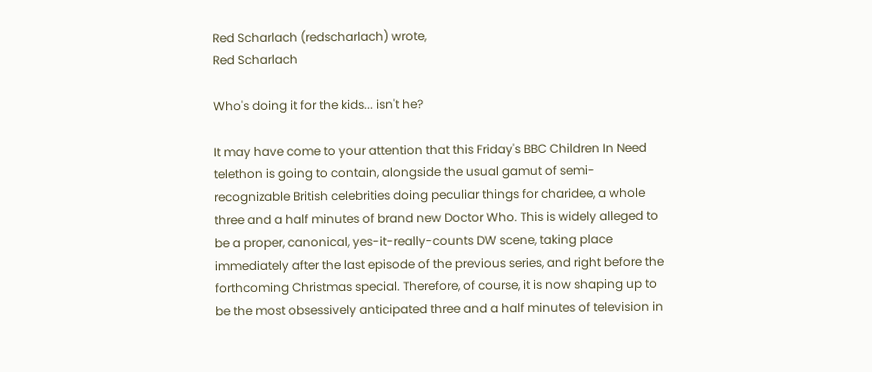Red Scharlach (redscharlach) wrote,
Red Scharlach

Who's doing it for the kids... isn't he?

It may have come to your attention that this Friday's BBC Children In Need telethon is going to contain, alongside the usual gamut of semi-recognizable British celebrities doing peculiar things for charidee, a whole three and a half minutes of brand new Doctor Who. This is widely alleged to be a proper, canonical, yes-it-really-counts DW scene, taking place immediately after the last episode of the previous series, and right before the forthcoming Christmas special. Therefore, of course, it is now shaping up to be the most obsessively anticipated three and a half minutes of television in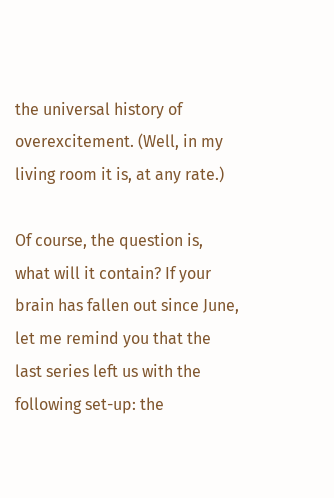the universal history of overexcitement. (Well, in my living room it is, at any rate.)

Of course, the question is, what will it contain? If your brain has fallen out since June, let me remind you that the last series left us with the following set-up: the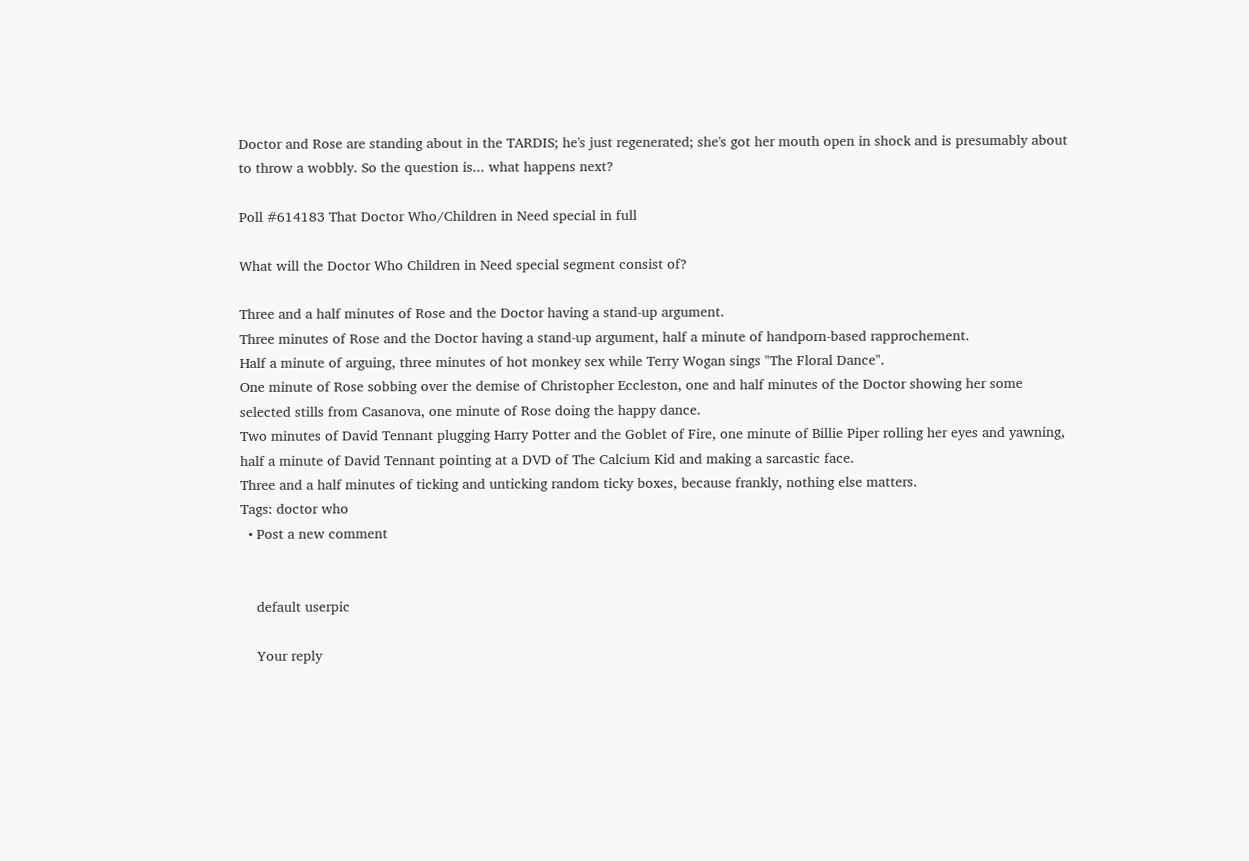Doctor and Rose are standing about in the TARDIS; he's just regenerated; she's got her mouth open in shock and is presumably about to throw a wobbly. So the question is... what happens next?

Poll #614183 That Doctor Who/Children in Need special in full

What will the Doctor Who Children in Need special segment consist of?

Three and a half minutes of Rose and the Doctor having a stand-up argument.
Three minutes of Rose and the Doctor having a stand-up argument, half a minute of handporn-based rapprochement.
Half a minute of arguing, three minutes of hot monkey sex while Terry Wogan sings "The Floral Dance".
One minute of Rose sobbing over the demise of Christopher Eccleston, one and half minutes of the Doctor showing her some selected stills from Casanova, one minute of Rose doing the happy dance.
Two minutes of David Tennant plugging Harry Potter and the Goblet of Fire, one minute of Billie Piper rolling her eyes and yawning, half a minute of David Tennant pointing at a DVD of The Calcium Kid and making a sarcastic face.
Three and a half minutes of ticking and unticking random ticky boxes, because frankly, nothing else matters.
Tags: doctor who
  • Post a new comment


    default userpic

    Your reply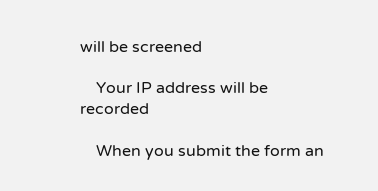will be screened

    Your IP address will be recorded

    When you submit the form an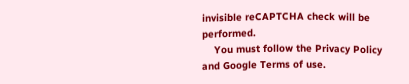invisible reCAPTCHA check will be performed.
    You must follow the Privacy Policy and Google Terms of use.